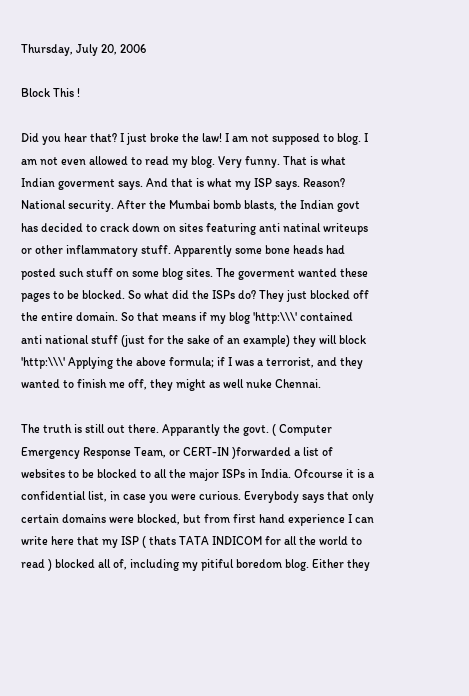Thursday, July 20, 2006

Block This !

Did you hear that? I just broke the law! I am not supposed to blog. I am not even allowed to read my blog. Very funny. That is what Indian goverment says. And that is what my ISP says. Reason? National security. After the Mumbai bomb blasts, the Indian govt has decided to crack down on sites featuring anti natinal writeups or other inflammatory stuff. Apparently some bone heads had posted such stuff on some blog sites. The goverment wanted these pages to be blocked. So what did the ISPs do? They just blocked off the entire domain. So that means if my blog 'http:\\\' contained anti national stuff (just for the sake of an example) they will block 'http:\\\' Applying the above formula; if I was a terrorist, and they wanted to finish me off, they might as well nuke Chennai.

The truth is still out there. Apparantly the govt. ( Computer Emergency Response Team, or CERT-IN )forwarded a list of websites to be blocked to all the major ISPs in India. Ofcourse it is a confidential list, in case you were curious. Everybody says that only certain domains were blocked, but from first hand experience I can write here that my ISP ( thats TATA INDICOM for all the world to read ) blocked all of, including my pitiful boredom blog. Either they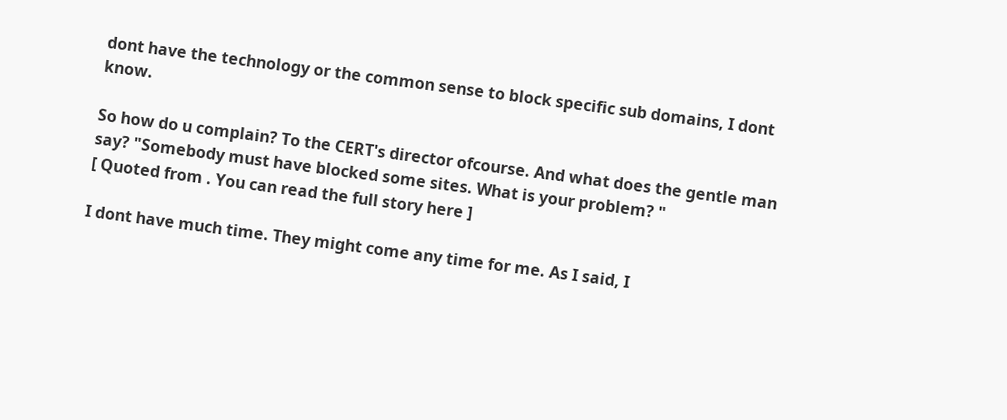dont have the technology or the common sense to block specific sub domains, I dont know.

So how do u complain? To the CERT's director ofcourse. And what does the gentle man say? "Somebody must have blocked some sites. What is your problem? "
[ Quoted from . You can read the full story here ]

I dont have much time. They might come any time for me. As I said, I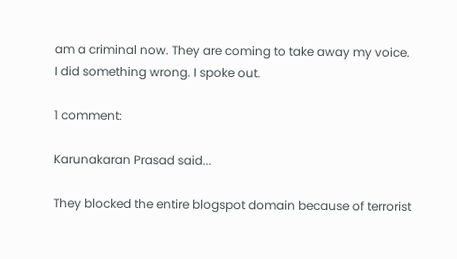am a criminal now. They are coming to take away my voice. I did something wrong. I spoke out.

1 comment:

Karunakaran Prasad said...

They blocked the entire blogspot domain because of terrorist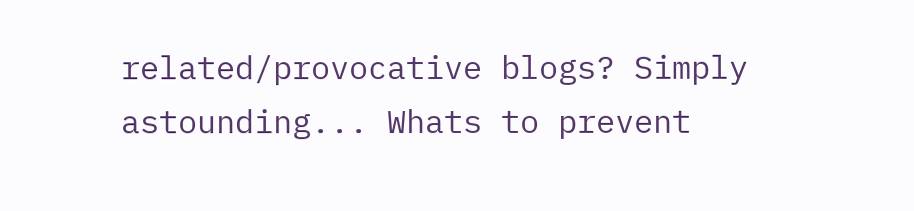related/provocative blogs? Simply astounding... Whats to prevent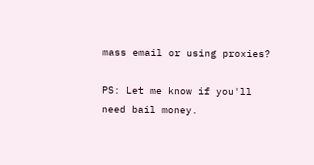mass email or using proxies?

PS: Let me know if you'll need bail money.